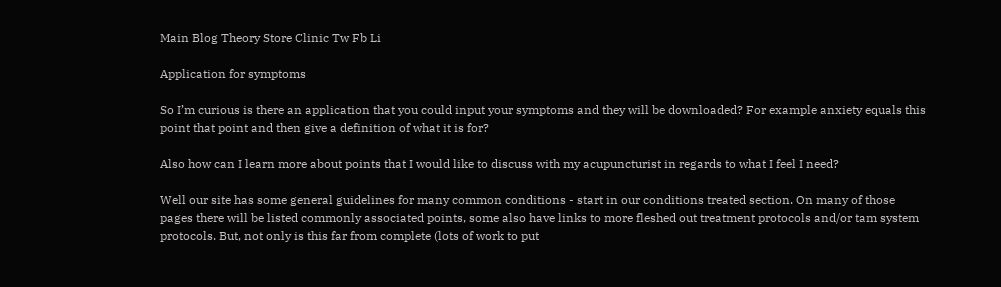Main Blog Theory Store Clinic Tw Fb Li

Application for symptoms

So I’m curious is there an application that you could input your symptoms and they will be downloaded? For example anxiety equals this point that point and then give a definition of what it is for?

Also how can I learn more about points that I would like to discuss with my acupuncturist in regards to what I feel I need?

Well our site has some general guidelines for many common conditions - start in our conditions treated section. On many of those pages there will be listed commonly associated points, some also have links to more fleshed out treatment protocols and/or tam system protocols. But, not only is this far from complete (lots of work to put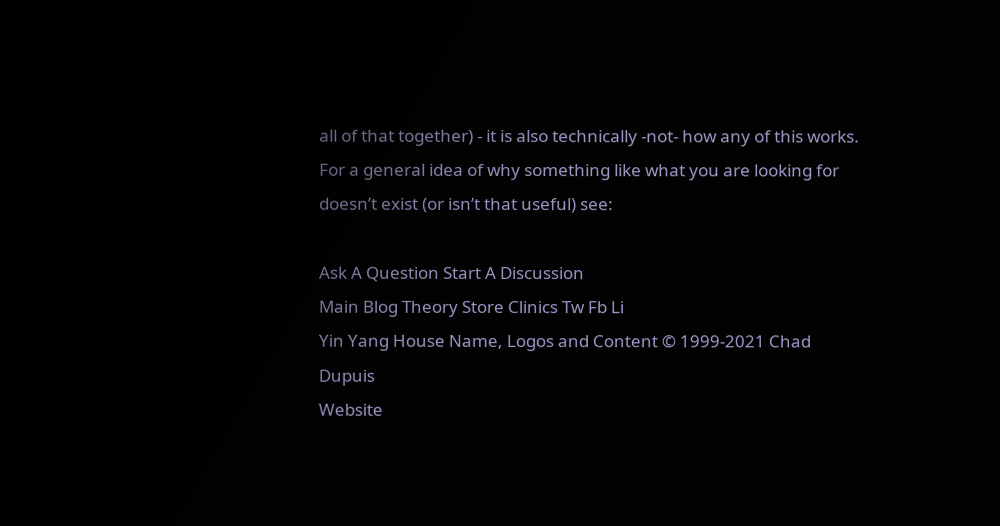all of that together) - it is also technically -not- how any of this works. For a general idea of why something like what you are looking for doesn’t exist (or isn’t that useful) see:

Ask A Question Start A Discussion
Main Blog Theory Store Clinics Tw Fb Li
Yin Yang House Name, Logos and Content © 1999-2021 Chad Dupuis
Website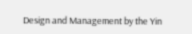Design and Management by the Yin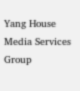Yang House Media Services Group